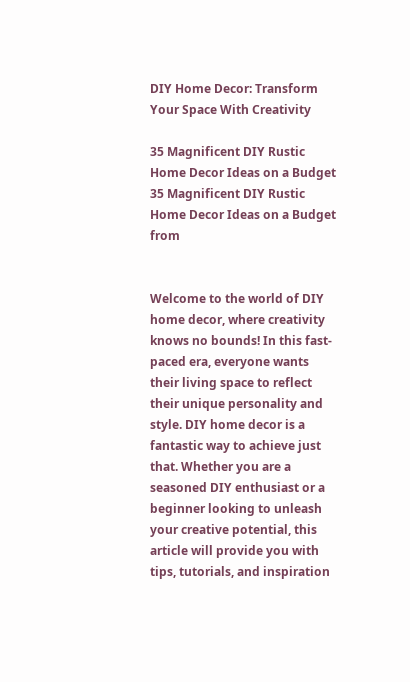DIY Home Decor: Transform Your Space With Creativity

35 Magnificent DIY Rustic Home Decor Ideas on a Budget
35 Magnificent DIY Rustic Home Decor Ideas on a Budget from


Welcome to the world of DIY home decor, where creativity knows no bounds! In this fast-paced era, everyone wants their living space to reflect their unique personality and style. DIY home decor is a fantastic way to achieve just that. Whether you are a seasoned DIY enthusiast or a beginner looking to unleash your creative potential, this article will provide you with tips, tutorials, and inspiration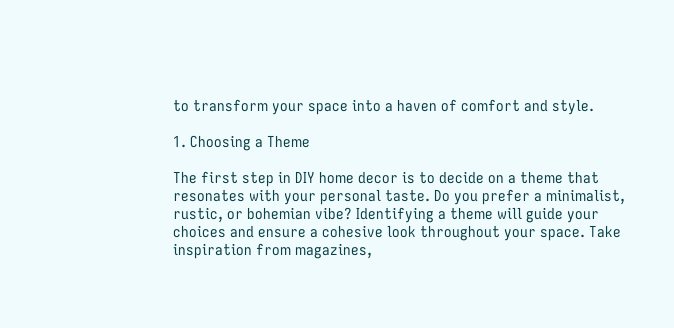to transform your space into a haven of comfort and style.

1. Choosing a Theme

The first step in DIY home decor is to decide on a theme that resonates with your personal taste. Do you prefer a minimalist, rustic, or bohemian vibe? Identifying a theme will guide your choices and ensure a cohesive look throughout your space. Take inspiration from magazines,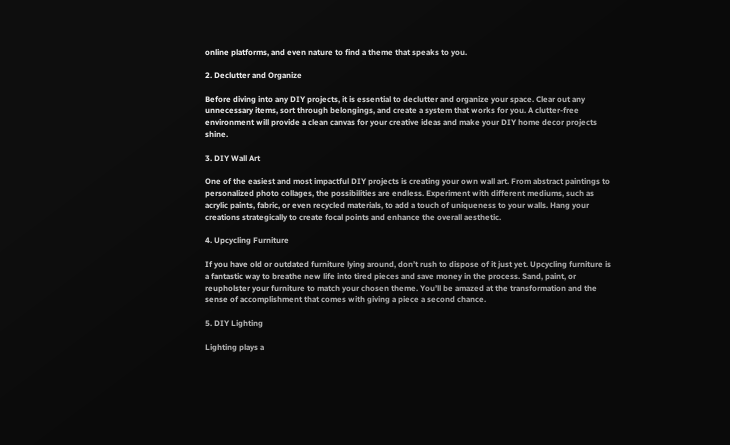online platforms, and even nature to find a theme that speaks to you.

2. Declutter and Organize

Before diving into any DIY projects, it is essential to declutter and organize your space. Clear out any unnecessary items, sort through belongings, and create a system that works for you. A clutter-free environment will provide a clean canvas for your creative ideas and make your DIY home decor projects shine.

3. DIY Wall Art

One of the easiest and most impactful DIY projects is creating your own wall art. From abstract paintings to personalized photo collages, the possibilities are endless. Experiment with different mediums, such as acrylic paints, fabric, or even recycled materials, to add a touch of uniqueness to your walls. Hang your creations strategically to create focal points and enhance the overall aesthetic.

4. Upcycling Furniture

If you have old or outdated furniture lying around, don’t rush to dispose of it just yet. Upcycling furniture is a fantastic way to breathe new life into tired pieces and save money in the process. Sand, paint, or reupholster your furniture to match your chosen theme. You’ll be amazed at the transformation and the sense of accomplishment that comes with giving a piece a second chance.

5. DIY Lighting

Lighting plays a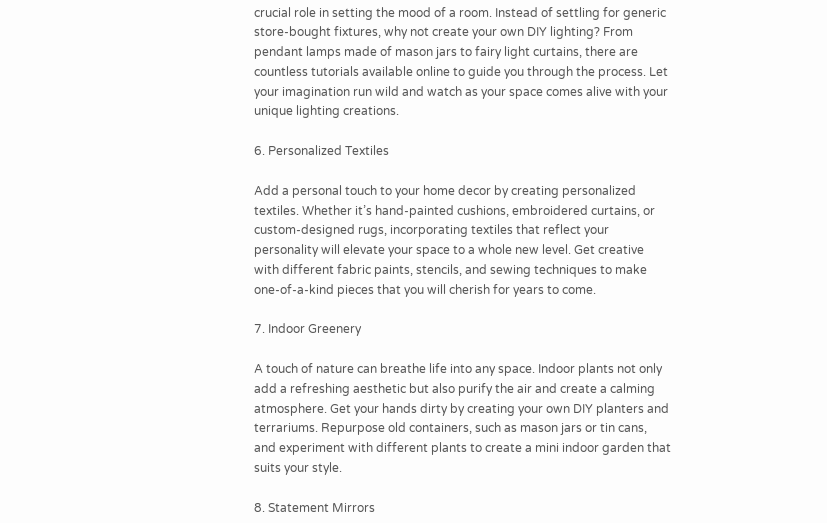crucial role in setting the mood of a room. Instead of settling for generic store-bought fixtures, why not create your own DIY lighting? From pendant lamps made of mason jars to fairy light curtains, there are countless tutorials available online to guide you through the process. Let your imagination run wild and watch as your space comes alive with your unique lighting creations.

6. Personalized Textiles

Add a personal touch to your home decor by creating personalized textiles. Whether it’s hand-painted cushions, embroidered curtains, or custom-designed rugs, incorporating textiles that reflect your personality will elevate your space to a whole new level. Get creative with different fabric paints, stencils, and sewing techniques to make one-of-a-kind pieces that you will cherish for years to come.

7. Indoor Greenery

A touch of nature can breathe life into any space. Indoor plants not only add a refreshing aesthetic but also purify the air and create a calming atmosphere. Get your hands dirty by creating your own DIY planters and terrariums. Repurpose old containers, such as mason jars or tin cans, and experiment with different plants to create a mini indoor garden that suits your style.

8. Statement Mirrors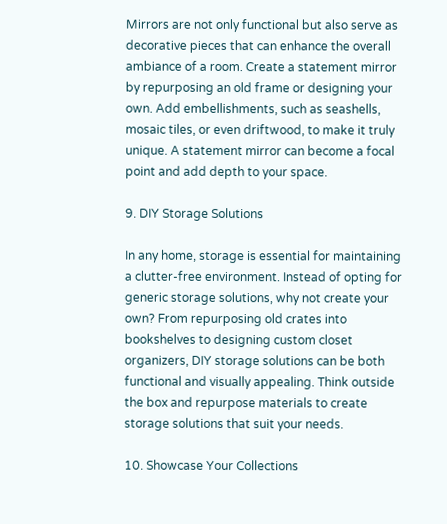Mirrors are not only functional but also serve as decorative pieces that can enhance the overall ambiance of a room. Create a statement mirror by repurposing an old frame or designing your own. Add embellishments, such as seashells, mosaic tiles, or even driftwood, to make it truly unique. A statement mirror can become a focal point and add depth to your space.

9. DIY Storage Solutions

In any home, storage is essential for maintaining a clutter-free environment. Instead of opting for generic storage solutions, why not create your own? From repurposing old crates into bookshelves to designing custom closet organizers, DIY storage solutions can be both functional and visually appealing. Think outside the box and repurpose materials to create storage solutions that suit your needs.

10. Showcase Your Collections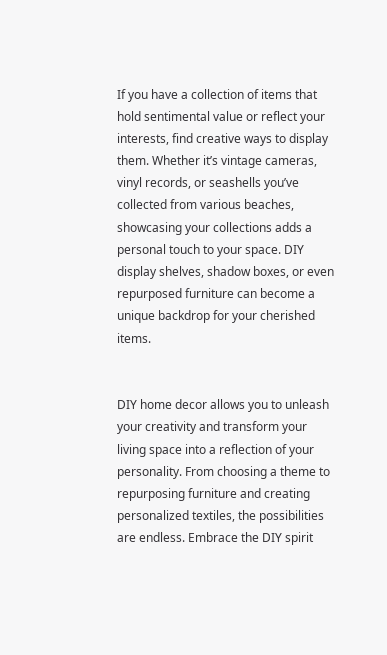If you have a collection of items that hold sentimental value or reflect your interests, find creative ways to display them. Whether it’s vintage cameras, vinyl records, or seashells you’ve collected from various beaches, showcasing your collections adds a personal touch to your space. DIY display shelves, shadow boxes, or even repurposed furniture can become a unique backdrop for your cherished items.


DIY home decor allows you to unleash your creativity and transform your living space into a reflection of your personality. From choosing a theme to repurposing furniture and creating personalized textiles, the possibilities are endless. Embrace the DIY spirit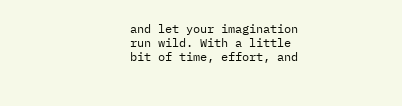and let your imagination run wild. With a little bit of time, effort, and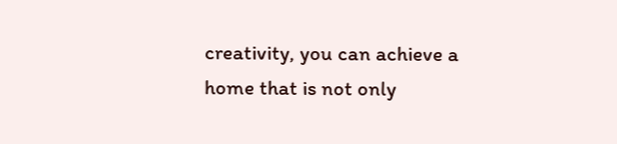creativity, you can achieve a home that is not only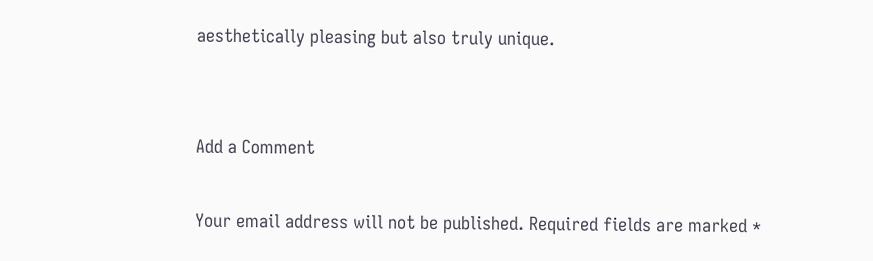aesthetically pleasing but also truly unique.


Add a Comment

Your email address will not be published. Required fields are marked *